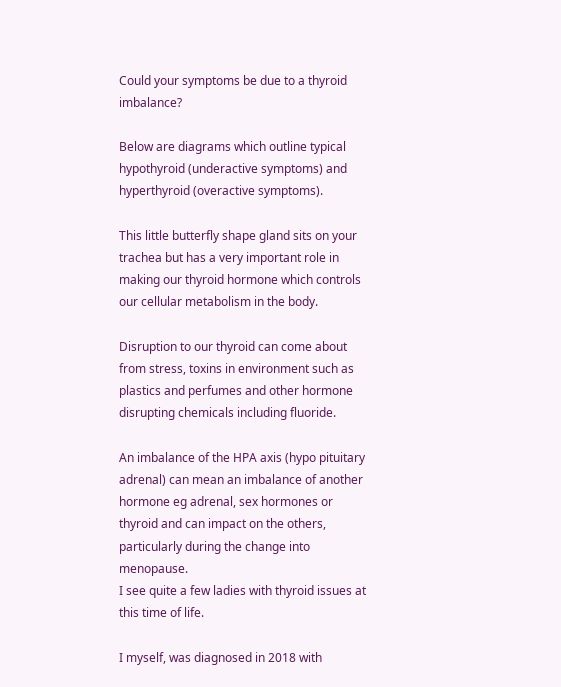Could your symptoms be due to a thyroid imbalance?

Below are diagrams which outline typical hypothyroid (underactive symptoms) and hyperthyroid (overactive symptoms).

This little butterfly shape gland sits on your trachea but has a very important role in making our thyroid hormone which controls our cellular metabolism in the body.

Disruption to our thyroid can come about from stress, toxins in environment such as plastics and perfumes and other hormone disrupting chemicals including fluoride.

An imbalance of the HPA axis (hypo pituitary adrenal) can mean an imbalance of another hormone eg adrenal, sex hormones or thyroid and can impact on the others, particularly during the change into menopause.
I see quite a few ladies with thyroid issues at this time of life.

I myself, was diagnosed in 2018 with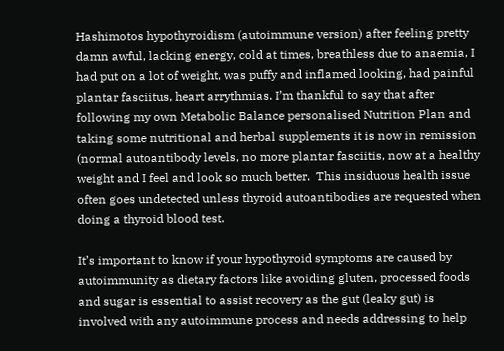Hashimotos hypothyroidism (autoimmune version) after feeling pretty damn awful, lacking energy, cold at times, breathless due to anaemia, I had put on a lot of weight, was puffy and inflamed looking, had painful plantar fasciitus, heart arrythmias. I’m thankful to say that after following my own Metabolic Balance personalised Nutrition Plan and taking some nutritional and herbal supplements it is now in remission (normal autoantibody levels, no more plantar fasciitis, now at a healthy weight and I feel and look so much better.  This insiduous health issue often goes undetected unless thyroid autoantibodies are requested when doing a thyroid blood test.

It’s important to know if your hypothyroid symptoms are caused by autoimmunity as dietary factors like avoiding gluten, processed foods and sugar is essential to assist recovery as the gut (leaky gut) is involved with any autoimmune process and needs addressing to help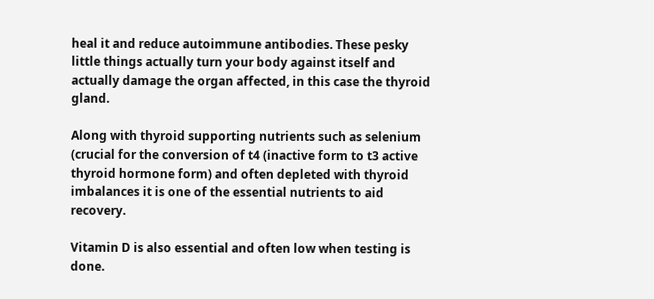heal it and reduce autoimmune antibodies. These pesky little things actually turn your body against itself and actually damage the organ affected, in this case the thyroid gland.

Along with thyroid supporting nutrients such as selenium (crucial for the conversion of t4 (inactive form to t3 active thyroid hormone form) and often depleted with thyroid imbalances it is one of the essential nutrients to aid recovery.

Vitamin D is also essential and often low when testing is done.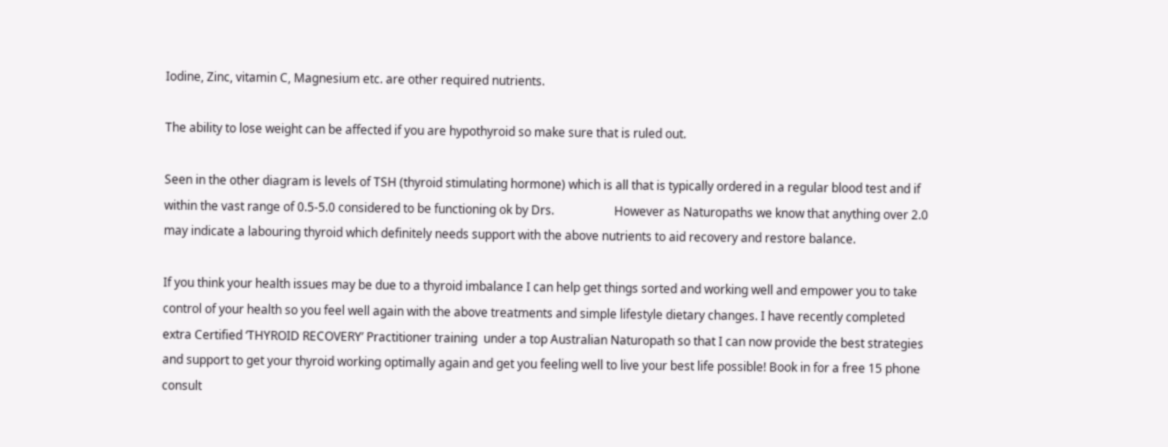Iodine, Zinc, vitamin C, Magnesium etc. are other required nutrients.

The ability to lose weight can be affected if you are hypothyroid so make sure that is ruled out.

Seen in the other diagram is levels of TSH (thyroid stimulating hormone) which is all that is typically ordered in a regular blood test and if within the vast range of 0.5-5.0 considered to be functioning ok by Drs.                    However as Naturopaths we know that anything over 2.0 may indicate a labouring thyroid which definitely needs support with the above nutrients to aid recovery and restore balance.

If you think your health issues may be due to a thyroid imbalance I can help get things sorted and working well and empower you to take control of your health so you feel well again with the above treatments and simple lifestyle dietary changes. I have recently completed extra Certified ‘THYROID RECOVERY’ Practitioner training  under a top Australian Naturopath so that I can now provide the best strategies and support to get your thyroid working optimally again and get you feeling well to live your best life possible! Book in for a free 15 phone consult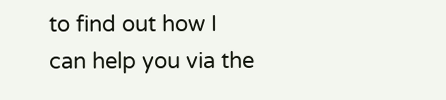to find out how I can help you via the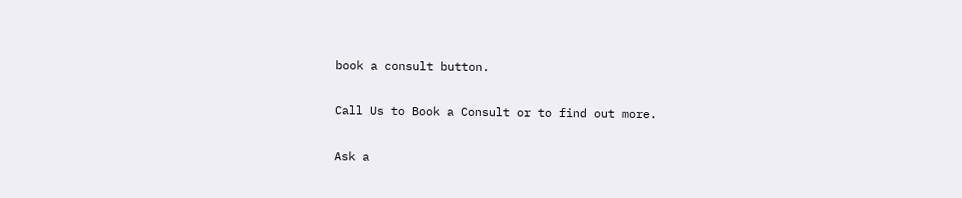book a consult button.

Call Us to Book a Consult or to find out more.

Ask a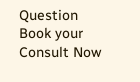Question
Book your Consult Now